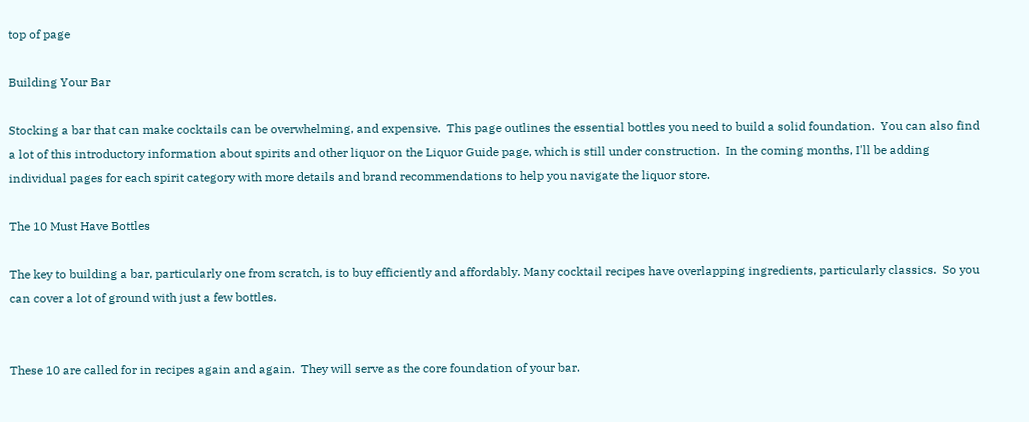top of page

Building Your Bar

Stocking a bar that can make cocktails can be overwhelming, and expensive.  This page outlines the essential bottles you need to build a solid foundation.  You can also find a lot of this introductory information about spirits and other liquor on the Liquor Guide page, which is still under construction.  In the coming months, I'll be adding individual pages for each spirit category with more details and brand recommendations to help you navigate the liquor store.

The 10 Must Have Bottles

The key to building a bar, particularly one from scratch, is to buy efficiently and affordably. Many cocktail recipes have overlapping ingredients, particularly classics.  So you can cover a lot of ground with just a few bottles.


These 10 are called for in recipes again and again.  They will serve as the core foundation of your bar.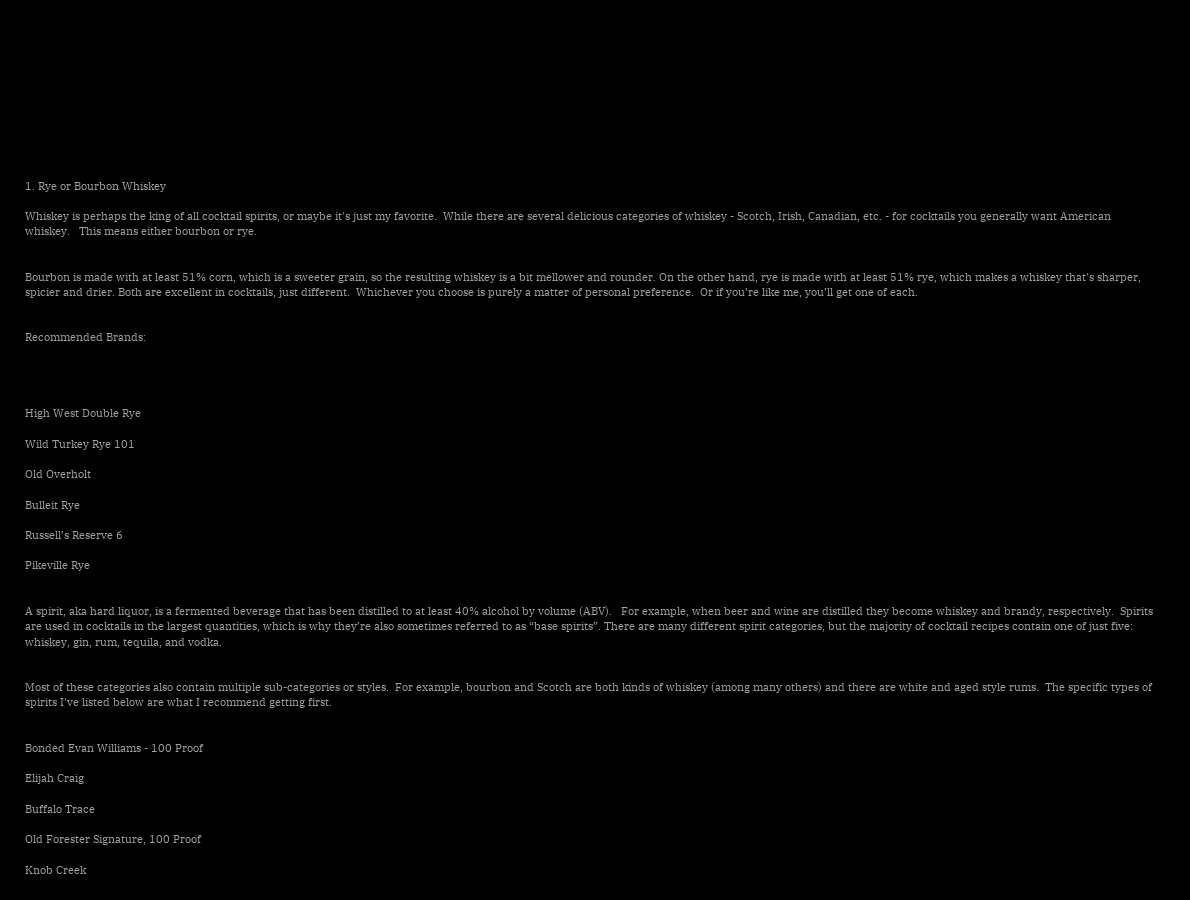1. Rye or Bourbon Whiskey

Whiskey is perhaps the king of all cocktail spirits, or maybe it's just my favorite.  While there are several delicious categories of whiskey - Scotch, Irish, Canadian, etc. - for cocktails you generally want American whiskey.   This means either bourbon or rye.


Bourbon is made with at least 51% corn, which is a sweeter grain, so the resulting whiskey is a bit mellower and rounder. On the other hand, rye is made with at least 51% rye, which makes a whiskey that's sharper, spicier and drier. Both are excellent in cocktails, just different.  Whichever you choose is purely a matter of personal preference.  Or if you’re like me, you’ll get one of each.


Recommended Brands:




High West Double Rye

Wild Turkey Rye 101

Old Overholt

Bulleit Rye

Russell’s Reserve 6

Pikeville Rye


A spirit, aka hard liquor, is a fermented beverage that has been distilled to at least 40% alcohol by volume (ABV).   For example, when beer and wine are distilled they become whiskey and brandy, respectively.  Spirits are used in cocktails in the largest quantities, which is why they’re also sometimes referred to as “base spirits”. There are many different spirit categories, but the majority of cocktail recipes contain one of just five: whiskey, gin, rum, tequila, and vodka.


Most of these categories also contain multiple sub-categories or styles.  For example, bourbon and Scotch are both kinds of whiskey (among many others) and there are white and aged style rums.  The specific types of spirits I've listed below are what I recommend getting first.


Bonded Evan Williams - 100 Proof

Elijah Craig

Buffalo Trace

Old Forester Signature, 100 Proof

Knob Creek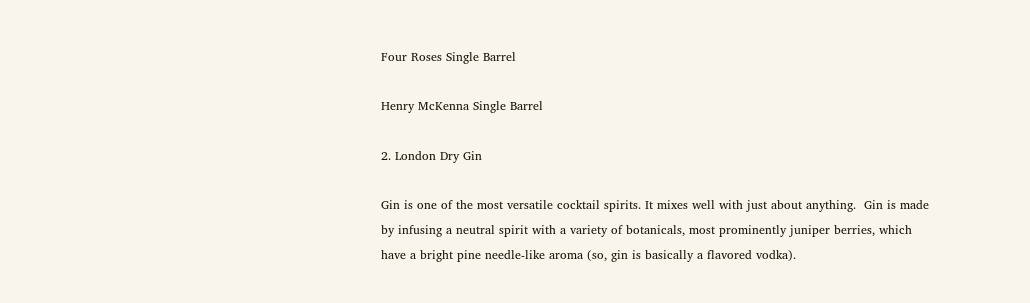Four Roses Single Barrel

Henry McKenna Single Barrel

2. London Dry Gin

Gin is one of the most versatile cocktail spirits. It mixes well with just about anything.  Gin is made by infusing a neutral spirit with a variety of botanicals, most prominently juniper berries, which have a bright pine needle-like aroma (so, gin is basically a flavored vodka).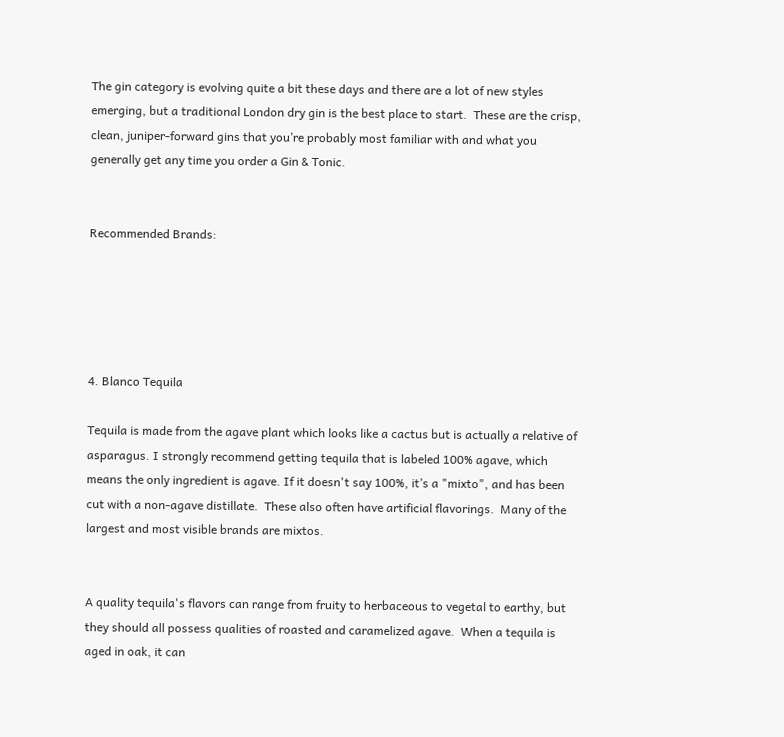The gin category is evolving quite a bit these days and there are a lot of new styles emerging, but a traditional London dry gin is the best place to start.  These are the crisp, clean, juniper-forward gins that you’re probably most familiar with and what you generally get any time you order a Gin & Tonic.


Recommended Brands:





4. Blanco Tequila

Tequila is made from the agave plant which looks like a cactus but is actually a relative of asparagus. I strongly recommend getting tequila that is labeled 100% agave, which means the only ingredient is agave. If it doesn't say 100%, it’s a "mixto", and has been cut with a non-agave distillate.  These also often have artificial flavorings.  Many of the largest and most visible brands are mixtos.


A quality tequila's flavors can range from fruity to herbaceous to vegetal to earthy, but they should all possess qualities of roasted and caramelized agave.  When a tequila is aged in oak, it can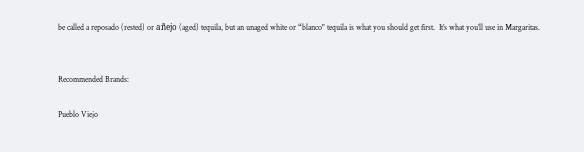be called a reposado (rested) or añejo (aged) tequila, but an unaged white or “blanco" tequila is what you should get first.  It’s what you’ll use in Margaritas.


Recommended Brands:

Pueblo Viejo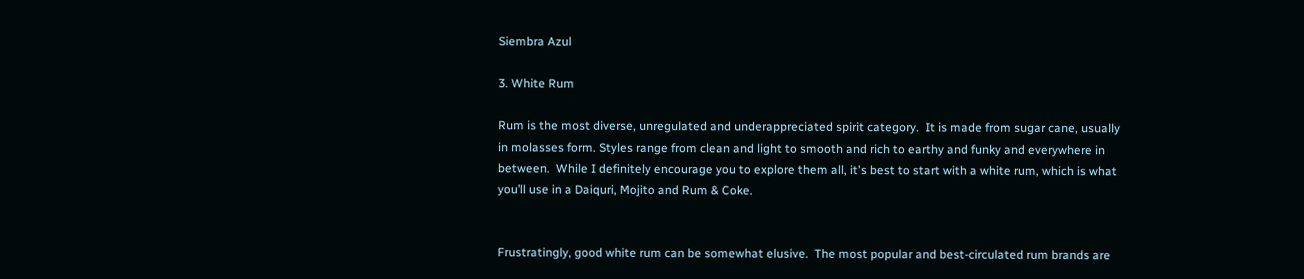Siembra Azul

3. White Rum

Rum is the most diverse, unregulated and underappreciated spirit category.  It is made from sugar cane, usually in molasses form. Styles range from clean and light to smooth and rich to earthy and funky and everywhere in between.  While I definitely encourage you to explore them all, it's best to start with a white rum, which is what you’ll use in a Daiquri, Mojito and Rum & Coke.


Frustratingly, good white rum can be somewhat elusive.  The most popular and best-circulated rum brands are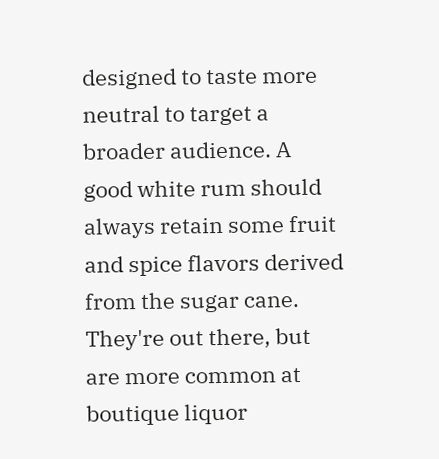designed to taste more neutral to target a broader audience. A good white rum should always retain some fruit and spice flavors derived from the sugar cane.  They're out there, but are more common at boutique liquor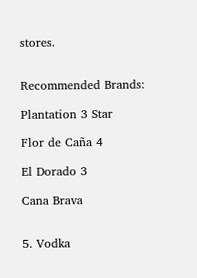stores.


Recommended Brands:

Plantation 3 Star

Flor de Caña 4

El Dorado 3

Cana Brava


5. Vodka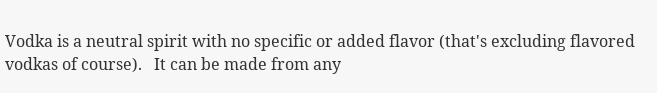Vodka is a neutral spirit with no specific or added flavor (that's excluding flavored vodkas of course).   It can be made from any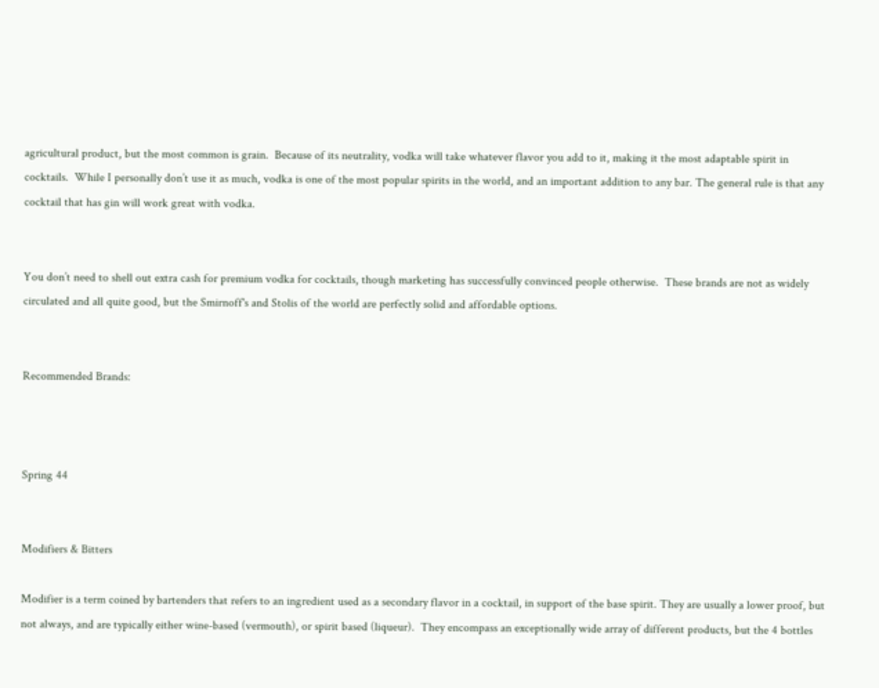agricultural product, but the most common is grain.  Because of its neutrality, vodka will take whatever flavor you add to it, making it the most adaptable spirit in cocktails.  While I personally don’t use it as much, vodka is one of the most popular spirits in the world, and an important addition to any bar. The general rule is that any cocktail that has gin will work great with vodka.


You don’t need to shell out extra cash for premium vodka for cocktails, though marketing has successfully convinced people otherwise.  These brands are not as widely circulated and all quite good, but the Smirnoff's and Stolis of the world are perfectly solid and affordable options.


Recommended Brands:



Spring 44


Modifiers & Bitters

Modifier is a term coined by bartenders that refers to an ingredient used as a secondary flavor in a cocktail, in support of the base spirit. They are usually a lower proof, but not always, and are typically either wine-based (vermouth), or spirit based (liqueur).  They encompass an exceptionally wide array of different products, but the 4 bottles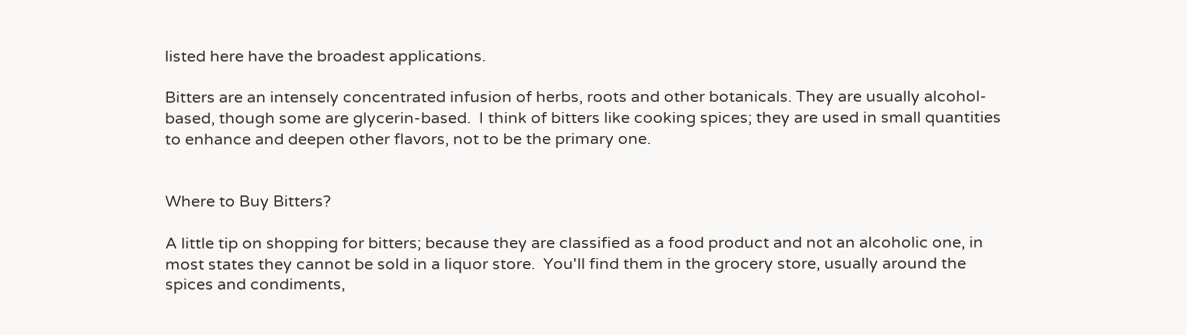listed here have the broadest applications.

Bitters are an intensely concentrated infusion of herbs, roots and other botanicals. They are usually alcohol-based, though some are glycerin-based.  I think of bitters like cooking spices; they are used in small quantities to enhance and deepen other flavors, not to be the primary one.


Where to Buy Bitters?

A little tip on shopping for bitters; because they are classified as a food product and not an alcoholic one, in most states they cannot be sold in a liquor store.  You'll find them in the grocery store, usually around the spices and condiments,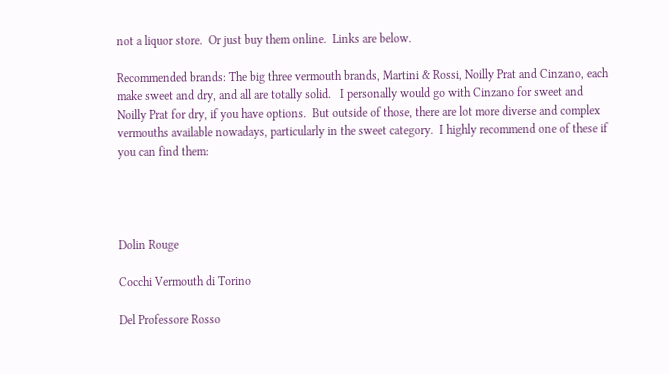not a liquor store.  Or just buy them online.  Links are below.

Recommended brands: The big three vermouth brands, Martini & Rossi, Noilly Prat and Cinzano, each make sweet and dry, and all are totally solid.   I personally would go with Cinzano for sweet and Noilly Prat for dry, if you have options.  But outside of those, there are lot more diverse and complex vermouths available nowadays, particularly in the sweet category.  I highly recommend one of these if you can find them:




Dolin Rouge

Cocchi Vermouth di Torino

Del Professore Rosso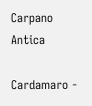Carpano Antica

Cardamaro -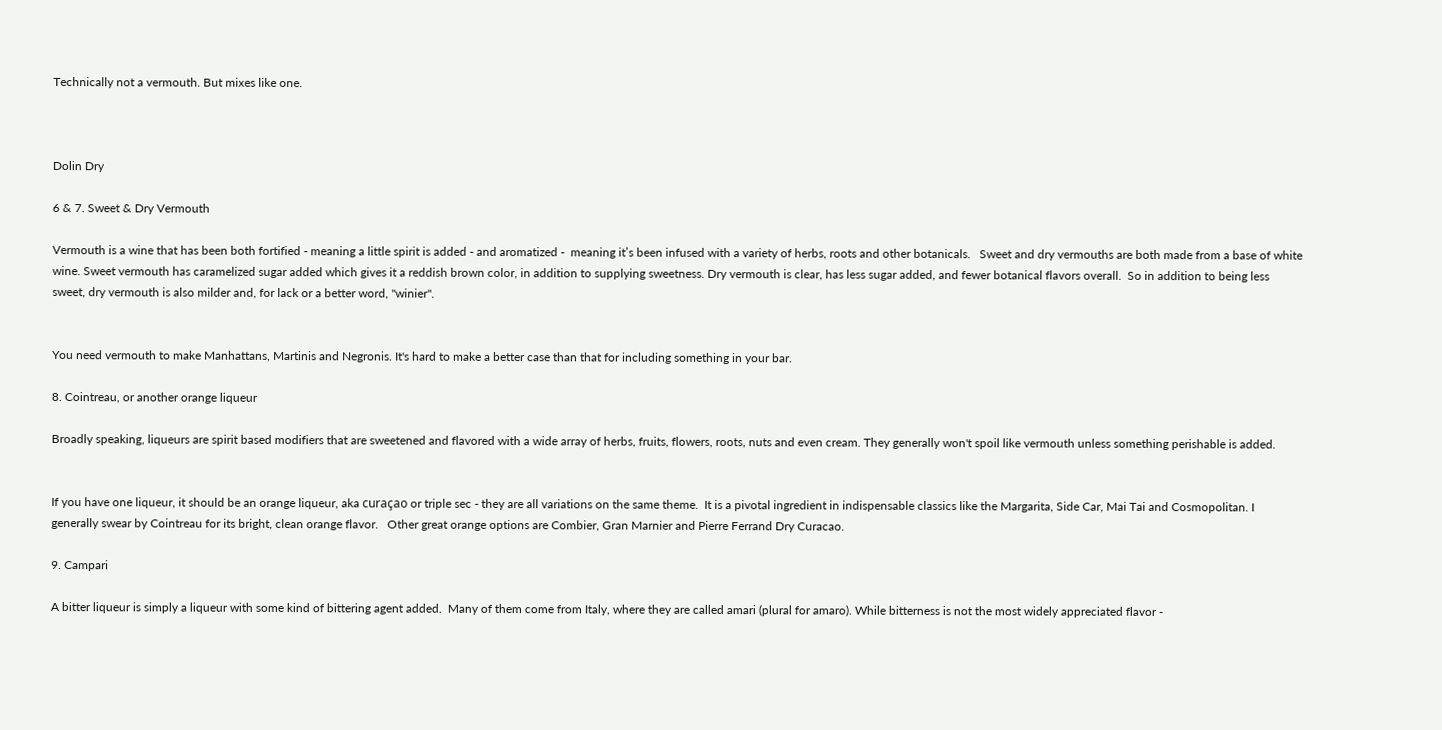Technically not a vermouth. But mixes like one.



Dolin Dry

6 & 7. Sweet & Dry Vermouth

Vermouth is a wine that has been both fortified - meaning a little spirit is added - and aromatized -  meaning it’s been infused with a variety of herbs, roots and other botanicals.   Sweet and dry vermouths are both made from a base of white wine. Sweet vermouth has caramelized sugar added which gives it a reddish brown color, in addition to supplying sweetness. Dry vermouth is clear, has less sugar added, and fewer botanical flavors overall.  So in addition to being less sweet, dry vermouth is also milder and, for lack or a better word, "winier".


You need vermouth to make Manhattans, Martinis and Negronis. It's hard to make a better case than that for including something in your bar.

8. Cointreau, or another orange liqueur

Broadly speaking, liqueurs are spirit based modifiers that are sweetened and flavored with a wide array of herbs, fruits, flowers, roots, nuts and even cream. They generally won't spoil like vermouth unless something perishable is added.


If you have one liqueur, it should be an orange liqueur, aka curaçao or triple sec - they are all variations on the same theme.  It is a pivotal ingredient in indispensable classics like the Margarita, Side Car, Mai Tai and Cosmopolitan. I generally swear by Cointreau for its bright, clean orange flavor.   Other great orange options are Combier, Gran Marnier and Pierre Ferrand Dry Curacao.

9. Campari

A bitter liqueur is simply a liqueur with some kind of bittering agent added.  Many of them come from Italy, where they are called amari (plural for amaro). While bitterness is not the most widely appreciated flavor -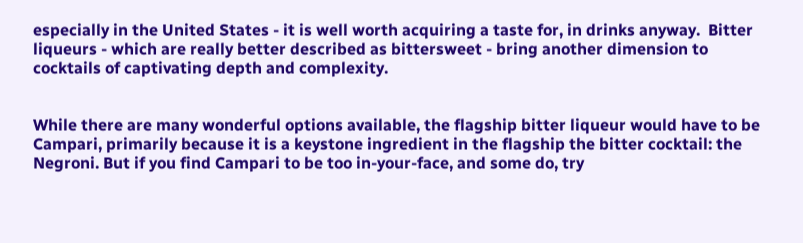especially in the United States - it is well worth acquiring a taste for, in drinks anyway.  Bitter liqueurs - which are really better described as bittersweet - bring another dimension to cocktails of captivating depth and complexity.


While there are many wonderful options available, the flagship bitter liqueur would have to be Campari, primarily because it is a keystone ingredient in the flagship the bitter cocktail: the Negroni. But if you find Campari to be too in-your-face, and some do, try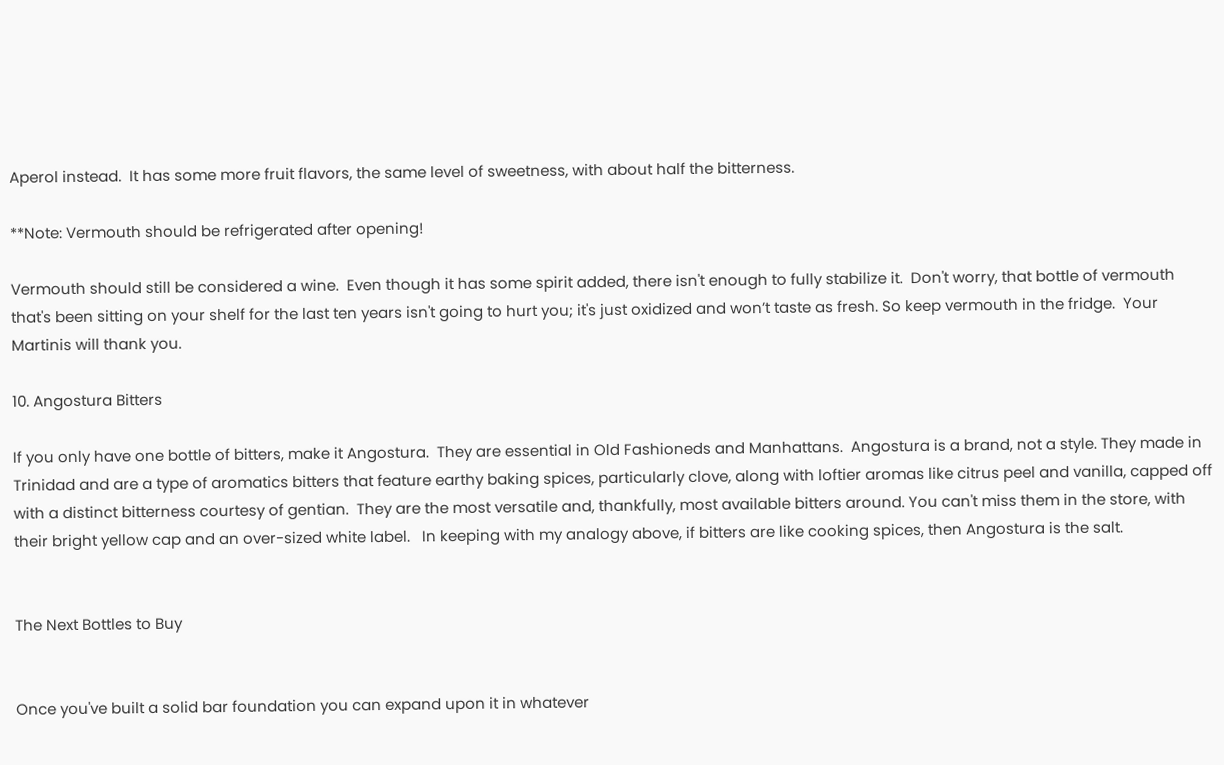Aperol instead.  It has some more fruit flavors, the same level of sweetness, with about half the bitterness.

**Note: Vermouth should be refrigerated after opening!

Vermouth should still be considered a wine.  Even though it has some spirit added, there isn't enough to fully stabilize it.  Don't worry, that bottle of vermouth that's been sitting on your shelf for the last ten years isn't going to hurt you; it's just oxidized and won’t taste as fresh. So keep vermouth in the fridge.  Your Martinis will thank you.

10. Angostura Bitters

If you only have one bottle of bitters, make it Angostura.  They are essential in Old Fashioneds and Manhattans.  Angostura is a brand, not a style. They made in Trinidad and are a type of aromatics bitters that feature earthy baking spices, particularly clove, along with loftier aromas like citrus peel and vanilla, capped off with a distinct bitterness courtesy of gentian.  They are the most versatile and, thankfully, most available bitters around. You can't miss them in the store, with their bright yellow cap and an over-sized white label.   In keeping with my analogy above, if bitters are like cooking spices, then Angostura is the salt.


The Next Bottles to Buy


Once you've built a solid bar foundation you can expand upon it in whatever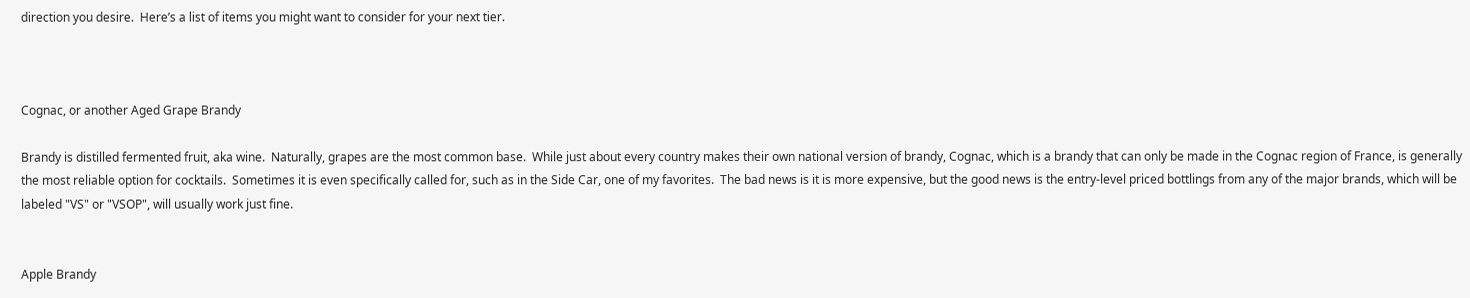direction you desire.  Here’s a list of items you might want to consider for your next tier.



Cognac, or another Aged Grape Brandy

Brandy is distilled fermented fruit, aka wine.  Naturally, grapes are the most common base.  While just about every country makes their own national version of brandy, Cognac, which is a brandy that can only be made in the Cognac region of France, is generally the most reliable option for cocktails.  Sometimes it is even specifically called for, such as in the Side Car, one of my favorites.  The bad news is it is more expensive, but the good news is the entry-level priced bottlings from any of the major brands, which will be labeled "VS" or "VSOP", will usually work just fine.


Apple Brandy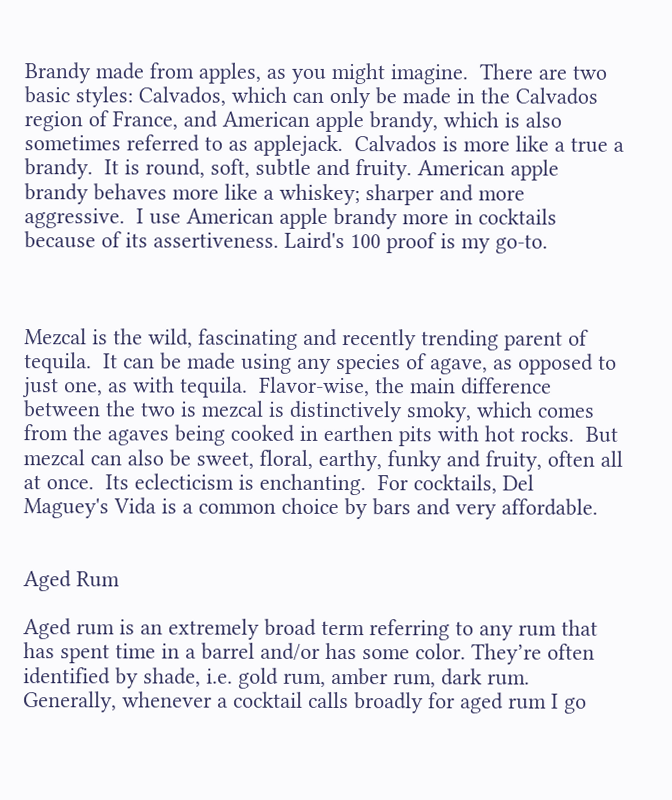Brandy made from apples, as you might imagine.  There are two basic styles: Calvados, which can only be made in the Calvados region of France, and American apple brandy, which is also sometimes referred to as applejack.  Calvados is more like a true a brandy.  It is round, soft, subtle and fruity. American apple brandy behaves more like a whiskey; sharper and more aggressive.  I use American apple brandy more in cocktails because of its assertiveness. Laird's 100 proof is my go-to.



Mezcal is the wild, fascinating and recently trending parent of tequila.  It can be made using any species of agave, as opposed to just one, as with tequila.  Flavor-wise, the main difference between the two is mezcal is distinctively smoky, which comes from the agaves being cooked in earthen pits with hot rocks.  But mezcal can also be sweet, floral, earthy, funky and fruity, often all at once.  Its eclecticism is enchanting.  For cocktails, Del Maguey's Vida is a common choice by bars and very affordable.


Aged Rum

Aged rum is an extremely broad term referring to any rum that has spent time in a barrel and/or has some color. They’re often identified by shade, i.e. gold rum, amber rum, dark rum.  Generally, whenever a cocktail calls broadly for aged rum I go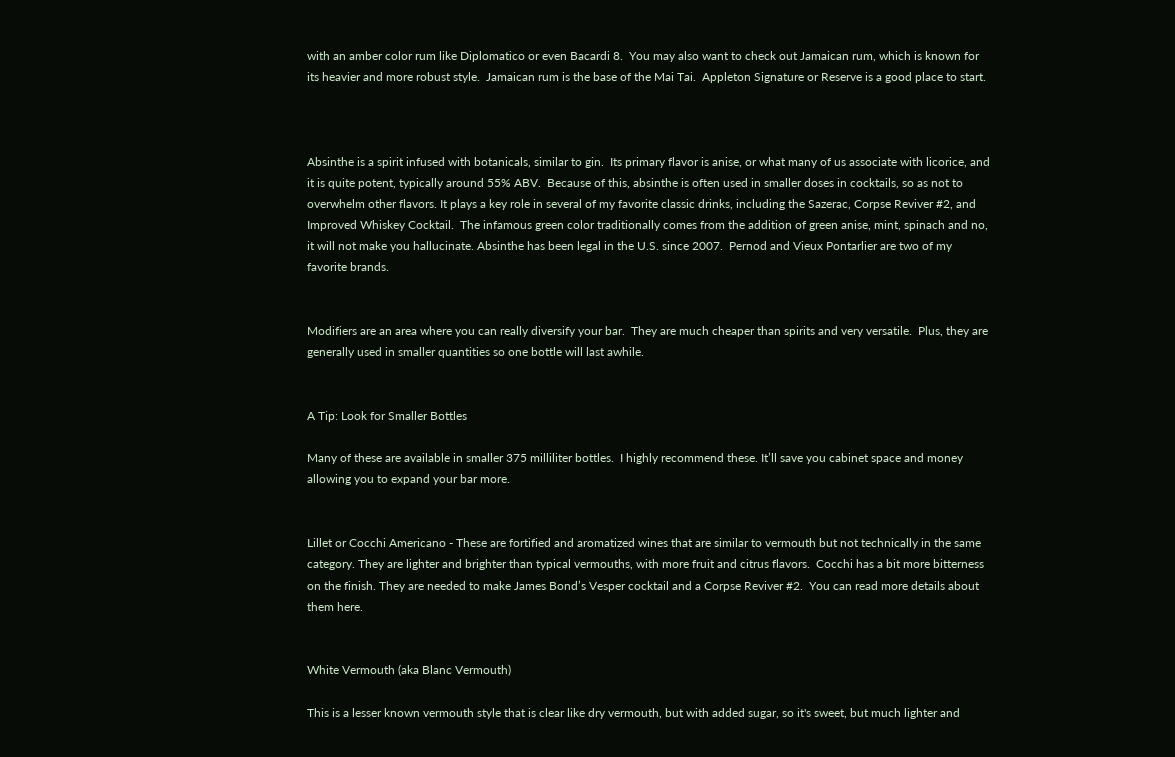with an amber color rum like Diplomatico or even Bacardi 8.  You may also want to check out Jamaican rum, which is known for its heavier and more robust style.  Jamaican rum is the base of the Mai Tai.  Appleton Signature or Reserve is a good place to start.



Absinthe is a spirit infused with botanicals, similar to gin.  Its primary flavor is anise, or what many of us associate with licorice, and it is quite potent, typically around 55% ABV.  Because of this, absinthe is often used in smaller doses in cocktails, so as not to overwhelm other flavors. It plays a key role in several of my favorite classic drinks, including the Sazerac, Corpse Reviver #2, and Improved Whiskey Cocktail.  The infamous green color traditionally comes from the addition of green anise, mint, spinach and no, it will not make you hallucinate. Absinthe has been legal in the U.S. since 2007.  Pernod and Vieux Pontarlier are two of my favorite brands.


Modifiers are an area where you can really diversify your bar.  They are much cheaper than spirits and very versatile.  Plus, they are generally used in smaller quantities so one bottle will last awhile.


A Tip: Look for Smaller Bottles

Many of these are available in smaller 375 milliliter bottles.  I highly recommend these. It’ll save you cabinet space and money allowing you to expand your bar more.


Lillet or Cocchi Americano - These are fortified and aromatized wines that are similar to vermouth but not technically in the same category. They are lighter and brighter than typical vermouths, with more fruit and citrus flavors.  Cocchi has a bit more bitterness on the finish. They are needed to make James Bond’s Vesper cocktail and a Corpse Reviver #2.  You can read more details about them here.


White Vermouth (aka Blanc Vermouth)

This is a lesser known vermouth style that is clear like dry vermouth, but with added sugar, so it's sweet, but much lighter and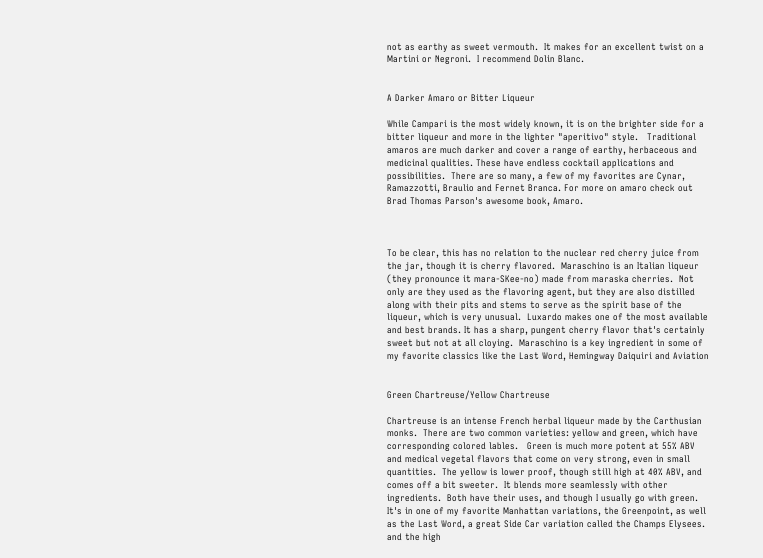not as earthy as sweet vermouth.  It makes for an excellent twist on a Martini or Negroni.  I recommend Dolin Blanc.


A Darker Amaro or Bitter Liqueur

While Campari is the most widely known, it is on the brighter side for a bitter liqueur and more in the lighter "aperitivo" style.   Traditional amaros are much darker and cover a range of earthy, herbaceous and medicinal qualities. These have endless cocktail applications and possibilities.  There are so many, a few of my favorites are Cynar, Ramazzotti, Braulio and Fernet Branca. For more on amaro check out Brad Thomas Parson's awesome book, Amaro.



To be clear, this has no relation to the nuclear red cherry juice from the jar, though it is cherry flavored.  Maraschino is an Italian liqueur (they pronounce it mara-SKee-no) made from maraska cherries.  Not only are they used as the flavoring agent, but they are also distilled along with their pits and stems to serve as the spirit base of the liqueur, which is very unusual.  Luxardo makes one of the most available and best brands. It has a sharp, pungent cherry flavor that's certainly sweet but not at all cloying.  Maraschino is a key ingredient in some of my favorite classics like the Last Word, Hemingway Daiquiri and Aviation


Green Chartreuse/Yellow Chartreuse

Chartreuse is an intense French herbal liqueur made by the Carthusian monks.  There are two common varieties: yellow and green, which have corresponding colored lables.   Green is much more potent at 55% ABV and medical vegetal flavors that come on very strong, even in small quantities.  The yellow is lower proof, though still high at 40% ABV, and comes off a bit sweeter.  It blends more seamlessly with other ingredients.  Both have their uses, and though I usually go with green.  It's in one of my favorite Manhattan variations, the Greenpoint, as well as the Last Word, a great Side Car variation called the Champs Elysees. and the high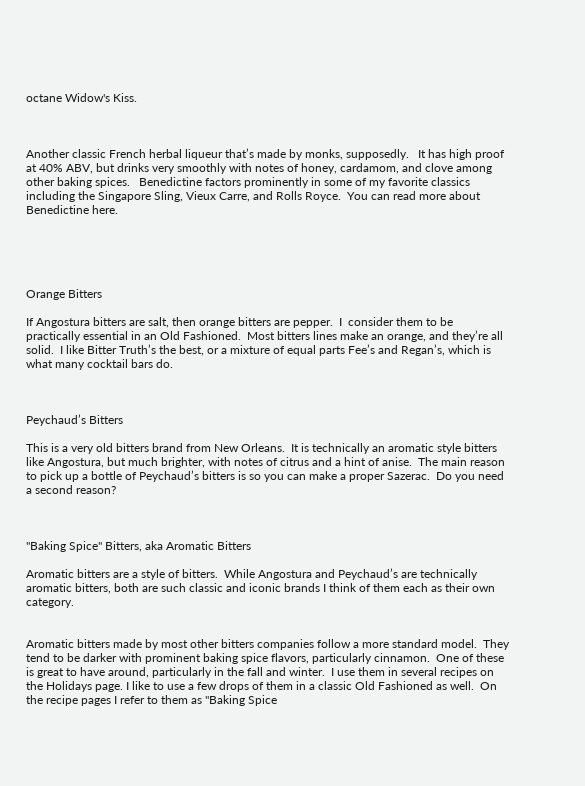octane Widow's Kiss.



Another classic French herbal liqueur that’s made by monks, supposedly.   It has high proof at 40% ABV, but drinks very smoothly with notes of honey, cardamom, and clove among other baking spices.   Benedictine factors prominently in some of my favorite classics including the Singapore Sling, Vieux Carre, and Rolls Royce.  You can read more about Benedictine here.





Orange Bitters

If Angostura bitters are salt, then orange bitters are pepper.  I  consider them to be practically essential in an Old Fashioned.  Most bitters lines make an orange, and they’re all solid.  I like Bitter Truth’s the best, or a mixture of equal parts Fee’s and Regan’s, which is what many cocktail bars do.



Peychaud’s Bitters

This is a very old bitters brand from New Orleans.  It is technically an aromatic style bitters like Angostura, but much brighter, with notes of citrus and a hint of anise.  The main reason to pick up a bottle of Peychaud’s bitters is so you can make a proper Sazerac.  Do you need a second reason?



"Baking Spice" Bitters, aka Aromatic Bitters

Aromatic bitters are a style of bitters.  While Angostura and Peychaud’s are technically aromatic bitters, both are such classic and iconic brands I think of them each as their own category.


Aromatic bitters made by most other bitters companies follow a more standard model.  They tend to be darker with prominent baking spice flavors, particularly cinnamon.  One of these is great to have around, particularly in the fall and winter.  I use them in several recipes on the Holidays page. I like to use a few drops of them in a classic Old Fashioned as well.  On the recipe pages I refer to them as "Baking Spice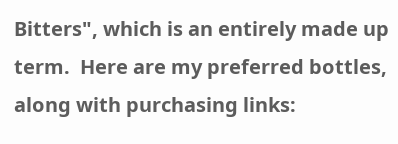Bitters", which is an entirely made up term.  Here are my preferred bottles, along with purchasing links: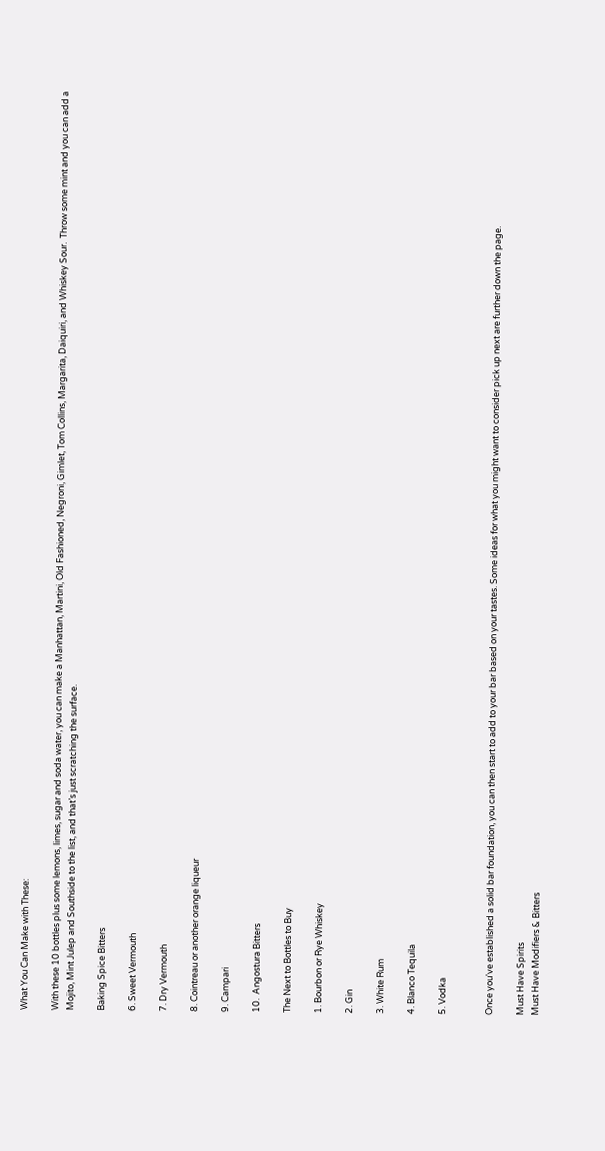What You Can Make with These:

With these 10 bottles plus some lemons, limes, sugar and soda water, you can make a Manhattan, Martini, Old Fashioned, Negroni, Gimlet, Tom Collins, Margarita, Daiquiri, and Whiskey Sour.  Throw some mint and you can add a Mojito, Mint Julep and Southside to the list, and that’s just scratching the surface.

Baking Spice Bitters

6. Sweet Vermouth

7. Dry Vermouth

8. Cointreau or another orange liqueur

9. Campari

10.  Angostura Bitters

The Next to Bottles to Buy

1. Bourbon or Rye Whiskey

2. Gin

3. White Rum

4. Blanco Tequila

5. Vodka


Once you've established a solid bar foundation, you can then start to add to your bar based on your tastes. Some ideas for what you might want to consider pick up next are further down the page.

Must Have Spirits
Must Have Modifiers & Bitters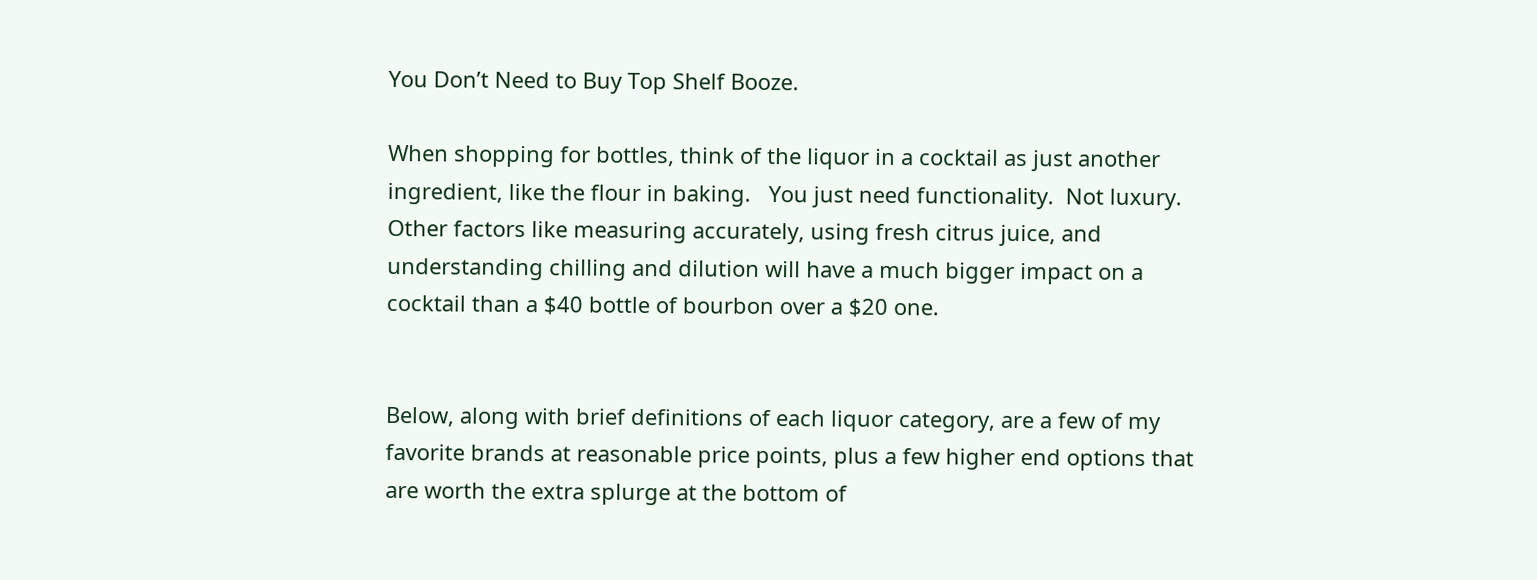You Don’t Need to Buy Top Shelf Booze.

When shopping for bottles, think of the liquor in a cocktail as just another ingredient, like the flour in baking.   You just need functionality.  Not luxury.  Other factors like measuring accurately, using fresh citrus juice, and understanding chilling and dilution will have a much bigger impact on a cocktail than a $40 bottle of bourbon over a $20 one.


Below, along with brief definitions of each liquor category, are a few of my favorite brands at reasonable price points, plus a few higher end options that are worth the extra splurge at the bottom of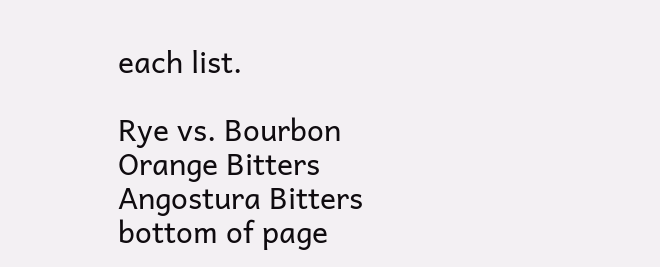each list.

Rye vs. Bourbon
Orange Bitters
Angostura Bitters
bottom of page